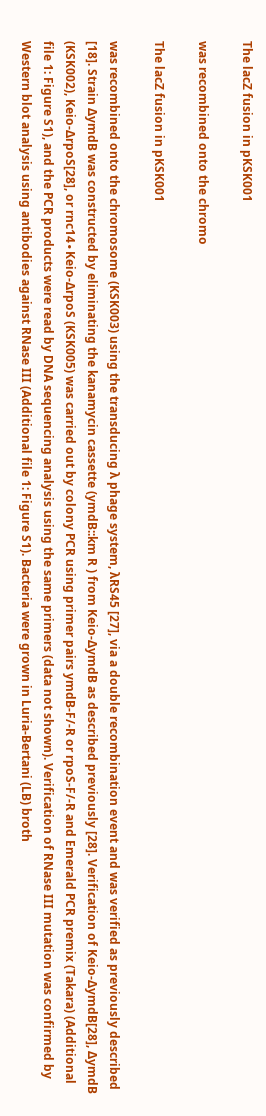The lacZ fusion in pKSK001

was recombined onto the chromo

The lacZ fusion in pKSK001

was recombined onto the chromosome (KSK003) using the transducing λ phage system, λRS45 [27], via a double recombination event and was verified as previously described [18]. Strain ΔymdB was constructed by eliminating the kanamycin cassette (ymdB::km R ) from Keio-ΔymdB as described previously [28]. Verification of Keio-ΔymdB[28], ΔymdB (KSK002), Keio-ΔrpoS[28], or rnc14∙Keio-ΔrpoS (KSK005) was carried out by colony PCR using primer pairs ymdB-F/-R or rpoS-F/-R and Emerald PCR premix (Takara) (Additional file 1: Figure S1), and the PCR products were read by DNA sequencing analysis using the same primers (data not shown). Verification of RNase III mutation was confirmed by Western blot analysis using antibodies against RNase III (Additional file 1: Figure S1). Bacteria were grown in Luria-Bertani (LB) broth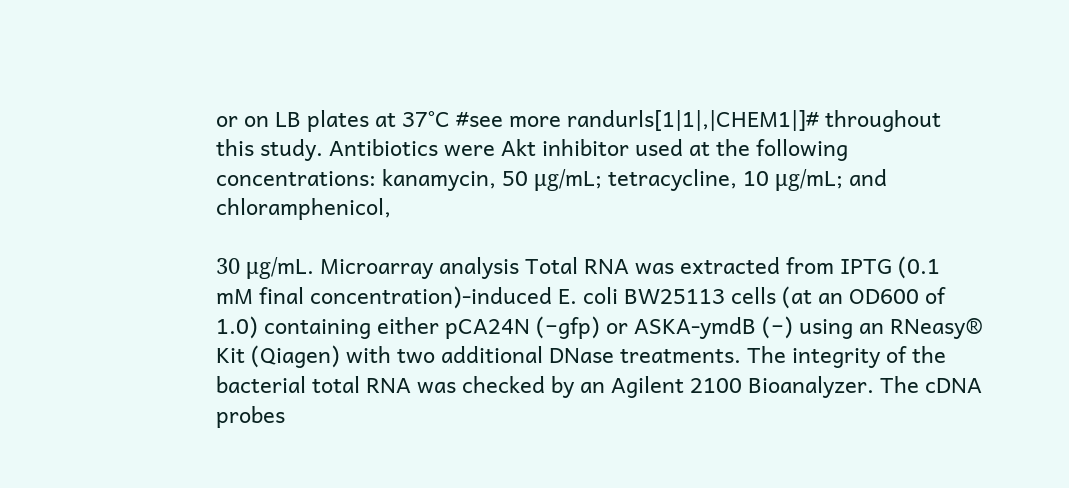or on LB plates at 37°C #see more randurls[1|1|,|CHEM1|]# throughout this study. Antibiotics were Akt inhibitor used at the following concentrations: kanamycin, 50 μg/mL; tetracycline, 10 μg/mL; and chloramphenicol,

30 μg/mL. Microarray analysis Total RNA was extracted from IPTG (0.1 mM final concentration)-induced E. coli BW25113 cells (at an OD600 of 1.0) containing either pCA24N (−gfp) or ASKA-ymdB (−) using an RNeasy® Kit (Qiagen) with two additional DNase treatments. The integrity of the bacterial total RNA was checked by an Agilent 2100 Bioanalyzer. The cDNA probes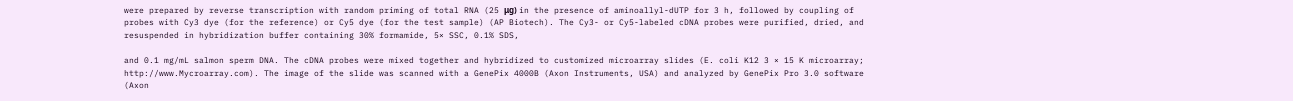were prepared by reverse transcription with random priming of total RNA (25 μg) in the presence of aminoallyl-dUTP for 3 h, followed by coupling of probes with Cy3 dye (for the reference) or Cy5 dye (for the test sample) (AP Biotech). The Cy3- or Cy5-labeled cDNA probes were purified, dried, and resuspended in hybridization buffer containing 30% formamide, 5× SSC, 0.1% SDS,

and 0.1 mg/mL salmon sperm DNA. The cDNA probes were mixed together and hybridized to customized microarray slides (E. coli K12 3 × 15 K microarray; http://www.Mycroarray.com). The image of the slide was scanned with a GenePix 4000B (Axon Instruments, USA) and analyzed by GenePix Pro 3.0 software (Axon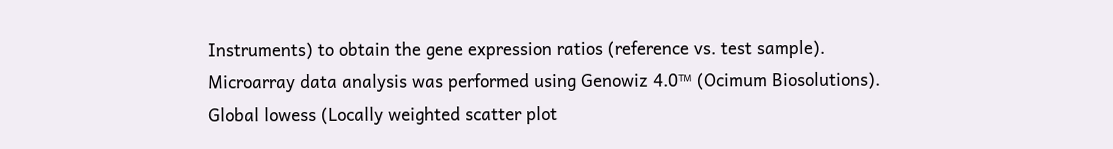Instruments) to obtain the gene expression ratios (reference vs. test sample). Microarray data analysis was performed using Genowiz 4.0™ (Ocimum Biosolutions). Global lowess (Locally weighted scatter plot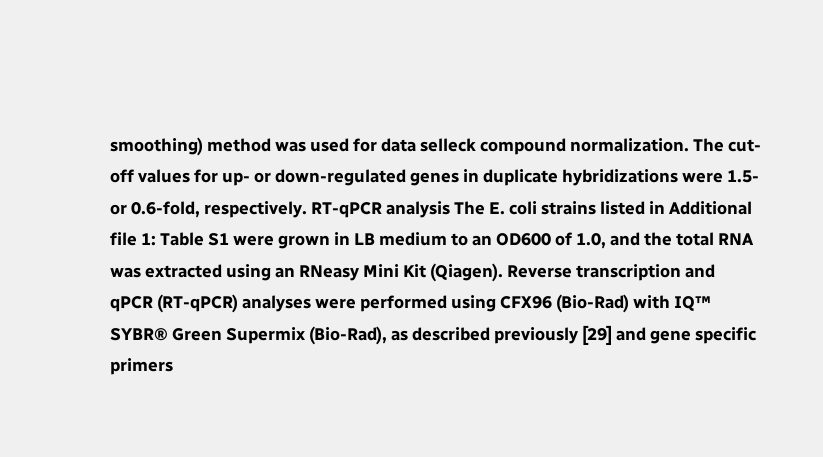smoothing) method was used for data selleck compound normalization. The cut-off values for up- or down-regulated genes in duplicate hybridizations were 1.5- or 0.6-fold, respectively. RT-qPCR analysis The E. coli strains listed in Additional file 1: Table S1 were grown in LB medium to an OD600 of 1.0, and the total RNA was extracted using an RNeasy Mini Kit (Qiagen). Reverse transcription and qPCR (RT-qPCR) analyses were performed using CFX96 (Bio-Rad) with IQ™ SYBR® Green Supermix (Bio-Rad), as described previously [29] and gene specific primers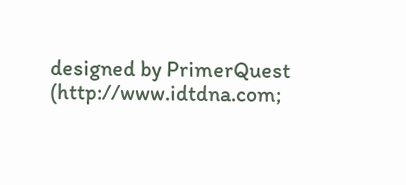designed by PrimerQuest (http://www.idtdna.com;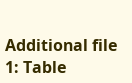Additional file 1: Table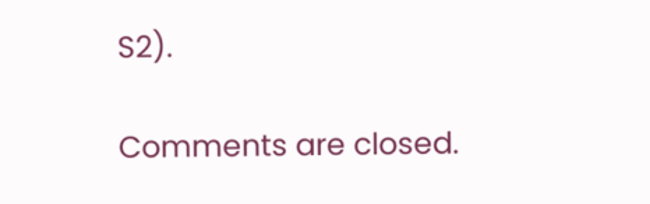S2).

Comments are closed.